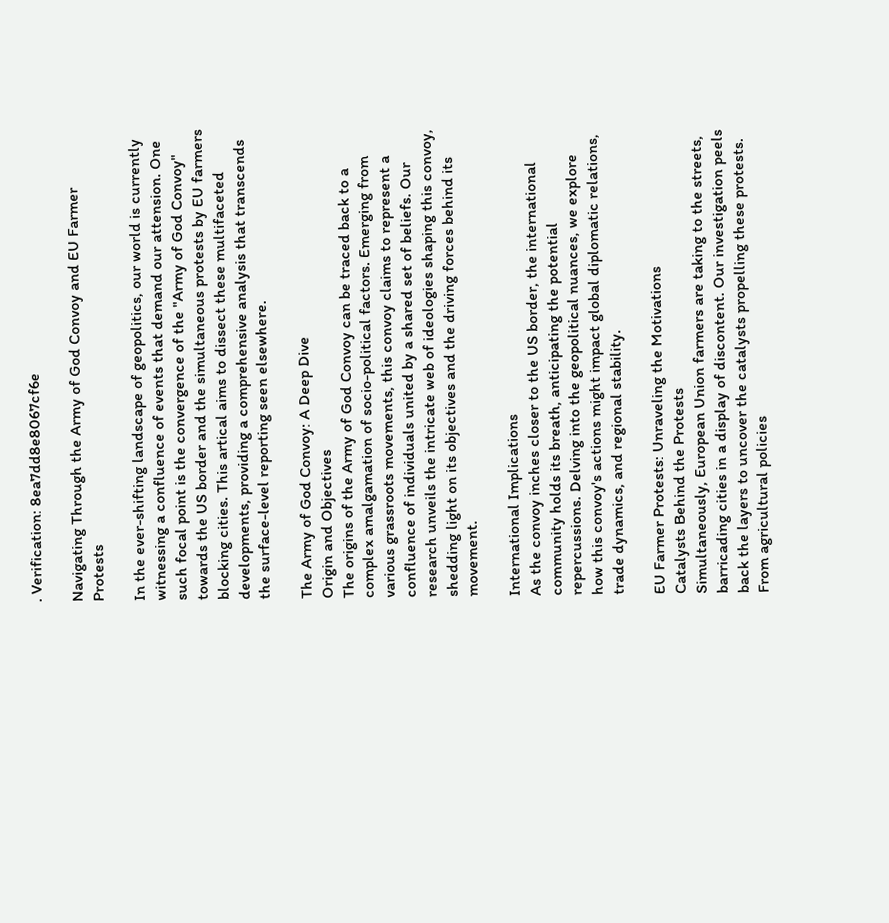. Verification: 8ea7dd8e8067cf6e

Navigating Through the Army of God Convoy and EU Farmer Protests

In the ever-shifting landscape of geopolitics, our world is currently witnessing a confluence of events that demand our attension. One such focal point is the convergence of the "Army of God Convoy" towards the US border and the simultaneous protests by EU farmers blocking cities. This artical aims to dissect these multifaceted developments, providing a comprehensive analysis that transcends the surface-level reporting seen elsewhere.

The Army of God Convoy: A Deep Dive
Origin and Objectives
The origins of the Army of God Convoy can be traced back to a complex amalgamation of socio-political factors. Emerging from various grassroots movements, this convoy claims to represent a confluence of individuals united by a shared set of beliefs. Our research unveils the intricate web of ideologies shaping this convoy, shedding light on its objectives and the driving forces behind its movement.

International Implications
As the convoy inches closer to the US border, the international community holds its breath, anticipating the potential repercussions. Delving into the geopolitical nuances, we explore how this convoy's actions might impact global diplomatic relations, trade dynamics, and regional stability.

EU Farmer Protests: Unraveling the Motivations
Catalysts Behind the Protests
Simultaneously, European Union farmers are taking to the streets, barricading cities in a display of discontent. Our investigation peels back the layers to uncover the catalysts propelling these protests. From agricultural policies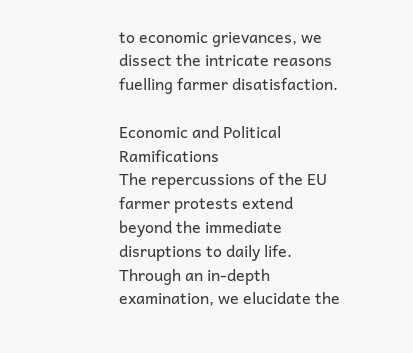to economic grievances, we dissect the intricate reasons fuelling farmer disatisfaction.

Economic and Political Ramifications
The repercussions of the EU farmer protests extend beyond the immediate disruptions to daily life. Through an in-depth examination, we elucidate the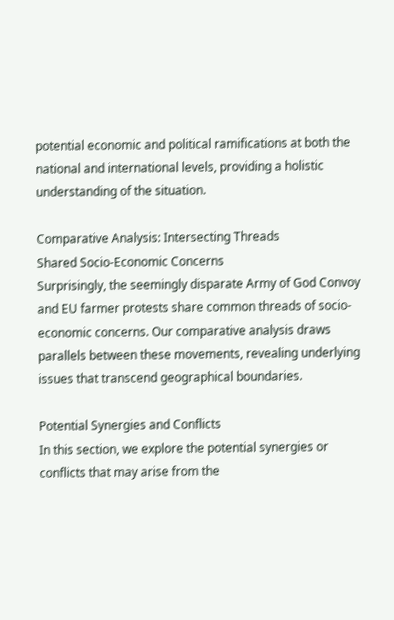potential economic and political ramifications at both the national and international levels, providing a holistic understanding of the situation.

Comparative Analysis: Intersecting Threads
Shared Socio-Economic Concerns
Surprisingly, the seemingly disparate Army of God Convoy and EU farmer protests share common threads of socio-economic concerns. Our comparative analysis draws parallels between these movements, revealing underlying issues that transcend geographical boundaries.

Potential Synergies and Conflicts
In this section, we explore the potential synergies or conflicts that may arise from the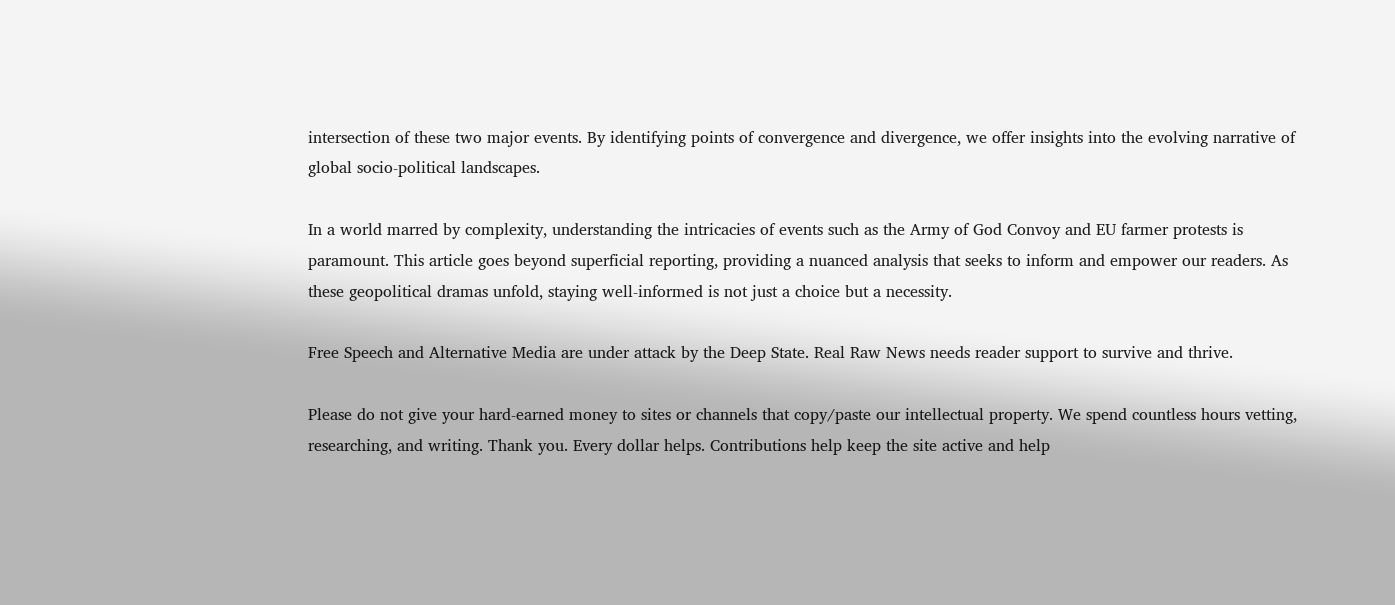intersection of these two major events. By identifying points of convergence and divergence, we offer insights into the evolving narrative of global socio-political landscapes.

In a world marred by complexity, understanding the intricacies of events such as the Army of God Convoy and EU farmer protests is paramount. This article goes beyond superficial reporting, providing a nuanced analysis that seeks to inform and empower our readers. As these geopolitical dramas unfold, staying well-informed is not just a choice but a necessity.

Free Speech and Alternative Media are under attack by the Deep State. Real Raw News needs reader support to survive and thrive.

Please do not give your hard-earned money to sites or channels that copy/paste our intellectual property. We spend countless hours vetting, researching, and writing. Thank you. Every dollar helps. Contributions help keep the site active and help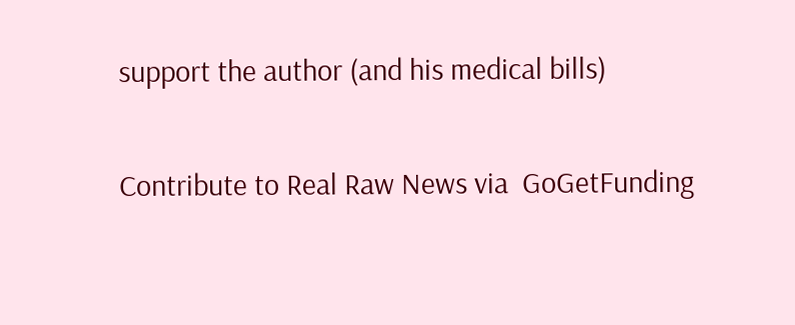support the author (and his medical bills)

Contribute to Real Raw News via  GoGetFunding